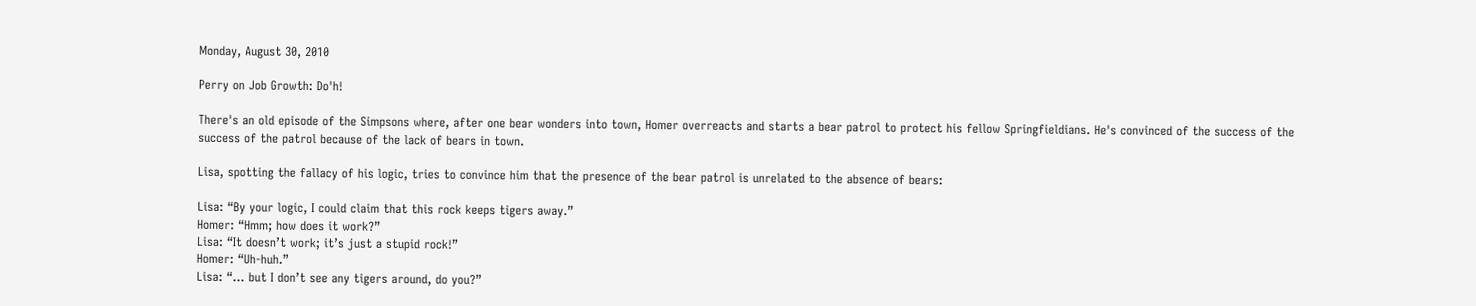Monday, August 30, 2010

Perry on Job Growth: Do'h!

There's an old episode of the Simpsons where, after one bear wonders into town, Homer overreacts and starts a bear patrol to protect his fellow Springfieldians. He's convinced of the success of the success of the patrol because of the lack of bears in town.

Lisa, spotting the fallacy of his logic, tries to convince him that the presence of the bear patrol is unrelated to the absence of bears:

Lisa: “By your logic, I could claim that this rock keeps tigers away.”
Homer: “Hmm; how does it work?”
Lisa: “It doesn’t work; it’s just a stupid rock!”
Homer: “Uh-huh.”
Lisa: “… but I don’t see any tigers around, do you?”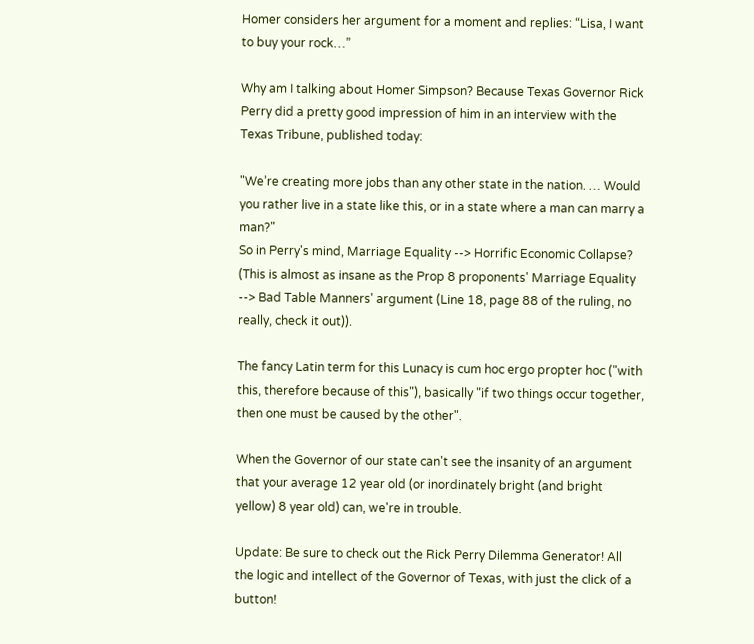Homer considers her argument for a moment and replies: “Lisa, I want to buy your rock…”

Why am I talking about Homer Simpson? Because Texas Governor Rick Perry did a pretty good impression of him in an interview with the Texas Tribune, published today:

"We’re creating more jobs than any other state in the nation. … Would you rather live in a state like this, or in a state where a man can marry a man?"
So in Perry's mind, Marriage Equality --> Horrific Economic Collapse? (This is almost as insane as the Prop 8 proponents' Marriage Equality --> Bad Table Manners' argument (Line 18, page 88 of the ruling, no really, check it out)).

The fancy Latin term for this Lunacy is cum hoc ergo propter hoc ("with this, therefore because of this"), basically "if two things occur together, then one must be caused by the other".

When the Governor of our state can't see the insanity of an argument that your average 12 year old (or inordinately bright (and bright yellow) 8 year old) can, we're in trouble.

Update: Be sure to check out the Rick Perry Dilemma Generator! All the logic and intellect of the Governor of Texas, with just the click of a button!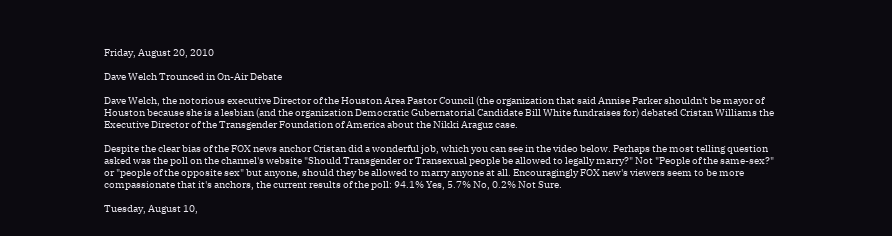Friday, August 20, 2010

Dave Welch Trounced in On-Air Debate

Dave Welch, the notorious executive Director of the Houston Area Pastor Council (the organization that said Annise Parker shouldn't be mayor of Houston because she is a lesbian (and the organization Democratic Gubernatorial Candidate Bill White fundraises for) debated Cristan Williams the Executive Director of the Transgender Foundation of America about the Nikki Araguz case.

Despite the clear bias of the FOX news anchor Cristan did a wonderful job, which you can see in the video below. Perhaps the most telling question asked was the poll on the channel's website "Should Transgender or Transexual people be allowed to legally marry?" Not "People of the same-sex?" or "people of the opposite sex" but anyone, should they be allowed to marry anyone at all. Encouragingly FOX new's viewers seem to be more compassionate that it's anchors, the current results of the poll: 94.1% Yes, 5.7% No, 0.2% Not Sure.

Tuesday, August 10,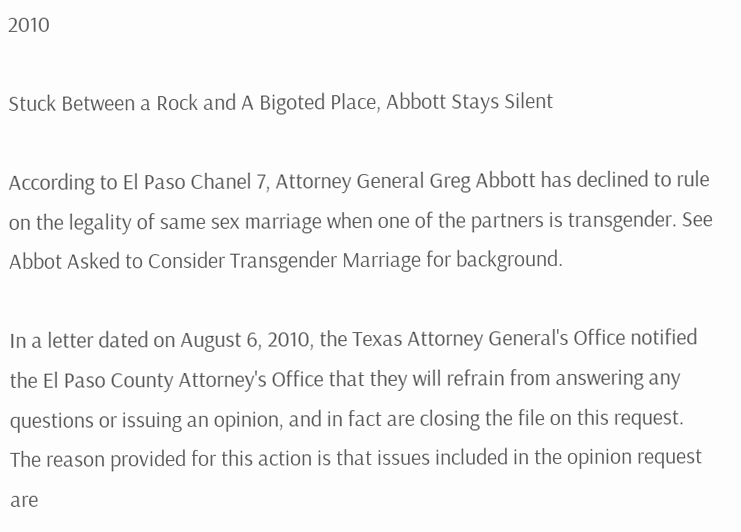2010

Stuck Between a Rock and A Bigoted Place, Abbott Stays Silent

According to El Paso Chanel 7, Attorney General Greg Abbott has declined to rule on the legality of same sex marriage when one of the partners is transgender. See Abbot Asked to Consider Transgender Marriage for background.

In a letter dated on August 6, 2010, the Texas Attorney General's Office notified the El Paso County Attorney's Office that they will refrain from answering any questions or issuing an opinion, and in fact are closing the file on this request. The reason provided for this action is that issues included in the opinion request are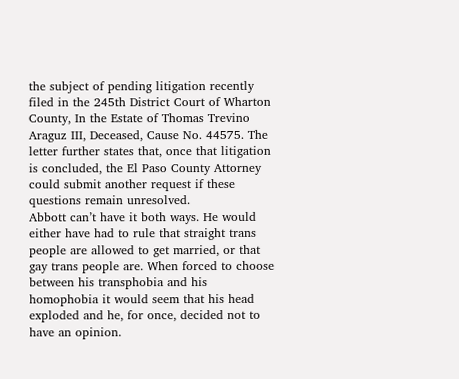the subject of pending litigation recently filed in the 245th District Court of Wharton County, In the Estate of Thomas Trevino Araguz III, Deceased, Cause No. 44575. The letter further states that, once that litigation is concluded, the El Paso County Attorney could submit another request if these questions remain unresolved.
Abbott can’t have it both ways. He would either have had to rule that straight trans people are allowed to get married, or that gay trans people are. When forced to choose between his transphobia and his homophobia it would seem that his head exploded and he, for once, decided not to have an opinion.